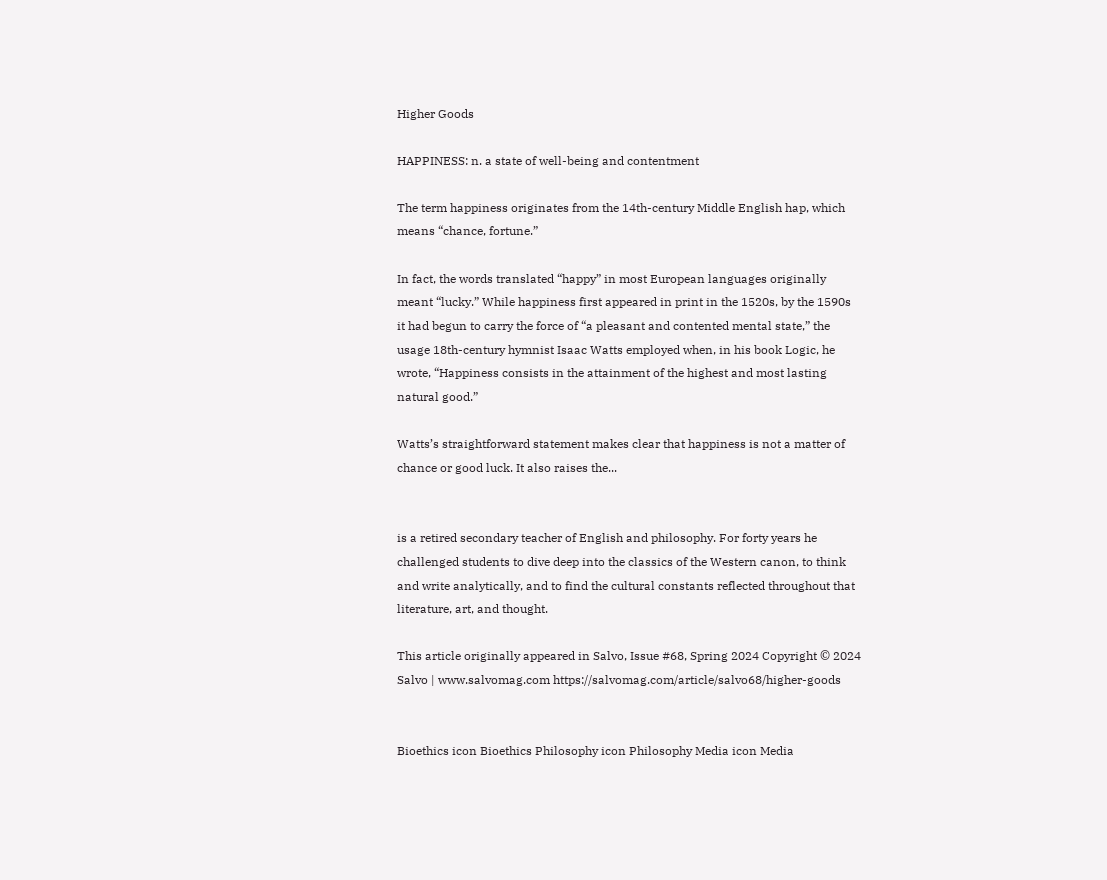Higher Goods

HAPPINESS: n. a state of well-being and contentment

The term happiness originates from the 14th-century Middle English hap, which means “chance, fortune.”

In fact, the words translated “happy” in most European languages originally meant “lucky.” While happiness first appeared in print in the 1520s, by the 1590s it had begun to carry the force of “a pleasant and contented mental state,” the usage 18th-century hymnist Isaac Watts employed when, in his book Logic, he wrote, “Happiness consists in the attainment of the highest and most lasting natural good.”

Watts’s straightforward statement makes clear that happiness is not a matter of chance or good luck. It also raises the...


is a retired secondary teacher of English and philosophy. For forty years he challenged students to dive deep into the classics of the Western canon, to think and write analytically, and to find the cultural constants reflected throughout that literature, art, and thought.

This article originally appeared in Salvo, Issue #68, Spring 2024 Copyright © 2024 Salvo | www.salvomag.com https://salvomag.com/article/salvo68/higher-goods


Bioethics icon Bioethics Philosophy icon Philosophy Media icon Media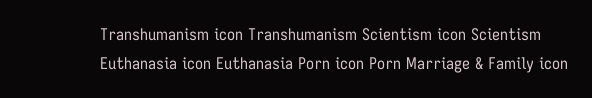Transhumanism icon Transhumanism Scientism icon Scientism Euthanasia icon Euthanasia Porn icon Porn Marriage & Family icon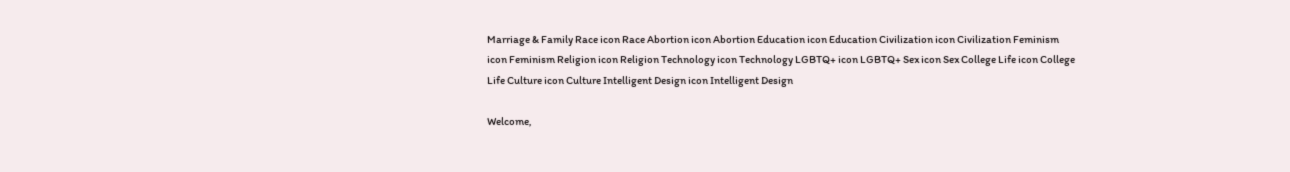Marriage & Family Race icon Race Abortion icon Abortion Education icon Education Civilization icon Civilization Feminism icon Feminism Religion icon Religion Technology icon Technology LGBTQ+ icon LGBTQ+ Sex icon Sex College Life icon College Life Culture icon Culture Intelligent Design icon Intelligent Design

Welcome,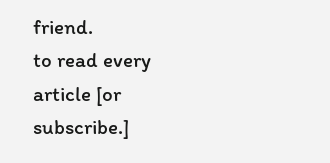friend.
to read every article [or subscribe.]